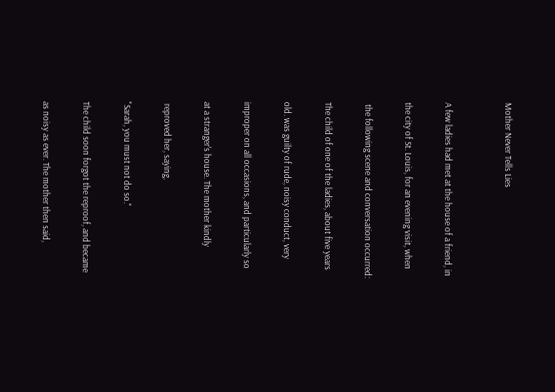Mother Never Tells Lies


A few ladies had met at the house of a friend, in

the city of St. Louis, for an evening visit, when

 the following scene and conversation occurred:

The child of one of the ladies, about five years

old. was guilty of rude, noisy conduct, very

improper on all occasions, and particularly so

at a stranger's house. The mother kindly

 reproved her, saying,

"Sarah, you must not do so."

The child soon forgot the reproof, and became

as noisy as ever. The mother then said,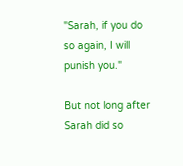"Sarah, if you do so again, I will punish you."

But not long after Sarah did so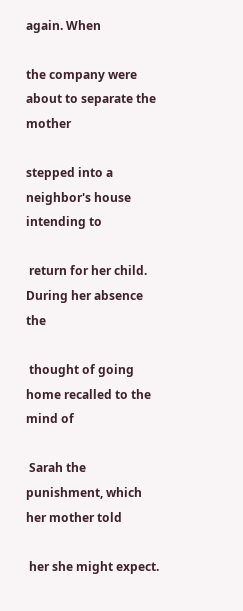again. When

the company were about to separate the mother

stepped into a neighbor's house intending to

 return for her child. During her absence the

 thought of going home recalled to the mind of

 Sarah the punishment, which her mother told

 her she might expect.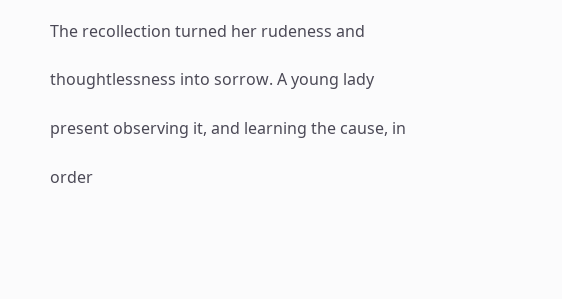The recollection turned her rudeness and

thoughtlessness into sorrow. A young lady

present observing it, and learning the cause, in

order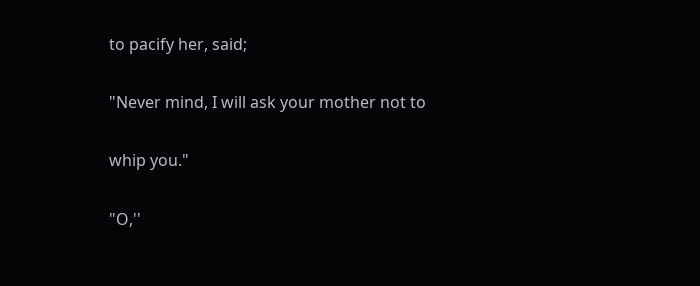to pacify her, said;

"Never mind, I will ask your mother not to

whip you."

"O,''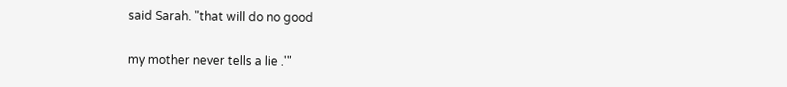said Sarah. "that will do no good

my mother never tells a lie .'"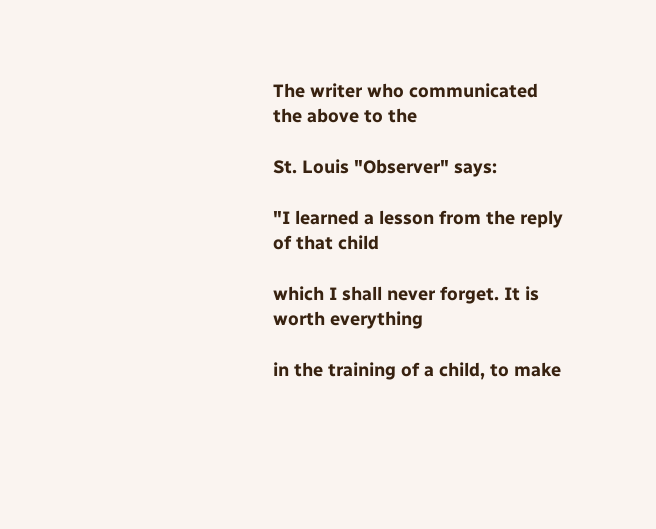The writer who communicated the above to the

St. Louis "Observer" says:

"I learned a lesson from the reply of that child

which I shall never forget. It is worth everything

in the training of a child, to make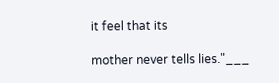it feel that its

mother never tells lies."___